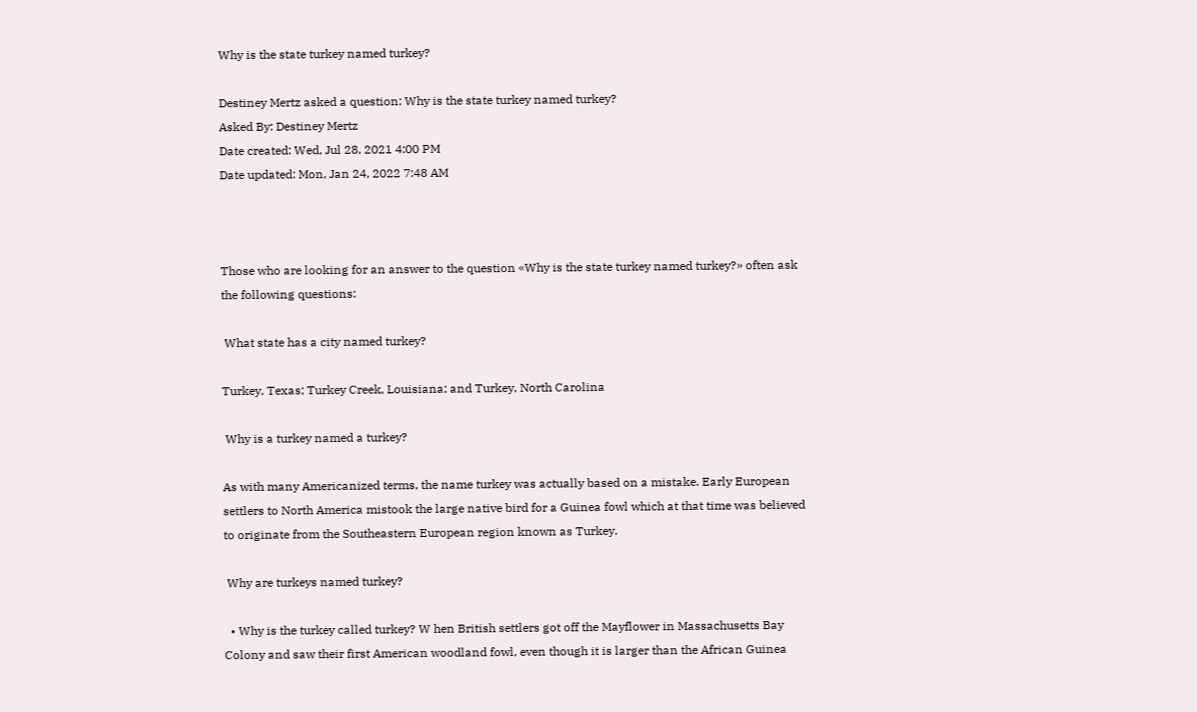Why is the state turkey named turkey?

Destiney Mertz asked a question: Why is the state turkey named turkey?
Asked By: Destiney Mertz
Date created: Wed, Jul 28, 2021 4:00 PM
Date updated: Mon, Jan 24, 2022 7:48 AM



Those who are looking for an answer to the question «Why is the state turkey named turkey?» often ask the following questions:

 What state has a city named turkey?

Turkey, Texas; Turkey Creek, Louisiana; and Turkey, North Carolina

 Why is a turkey named a turkey?

As with many Americanized terms, the name turkey was actually based on a mistake. Early European settlers to North America mistook the large native bird for a Guinea fowl which at that time was believed to originate from the Southeastern European region known as Turkey.

 Why are turkeys named turkey?

  • Why is the turkey called turkey? W hen British settlers got off the Mayflower in Massachusetts Bay Colony and saw their first American woodland fowl, even though it is larger than the African Guinea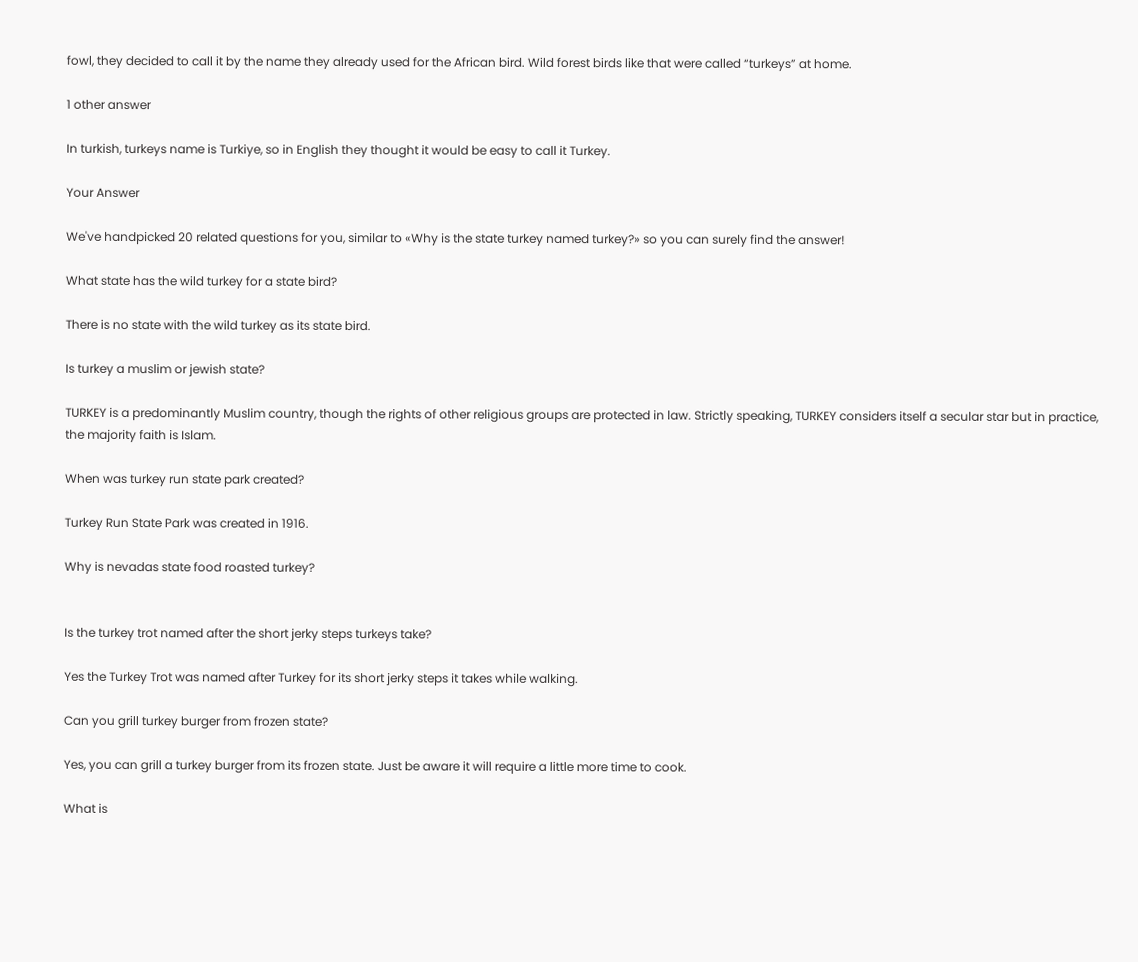fowl, they decided to call it by the name they already used for the African bird. Wild forest birds like that were called “turkeys” at home.

1 other answer

In turkish, turkeys name is Turkiye, so in English they thought it would be easy to call it Turkey.

Your Answer

We've handpicked 20 related questions for you, similar to «Why is the state turkey named turkey?» so you can surely find the answer!

What state has the wild turkey for a state bird?

There is no state with the wild turkey as its state bird.

Is turkey a muslim or jewish state?

TURKEY is a predominantly Muslim country, though the rights of other religious groups are protected in law. Strictly speaking, TURKEY considers itself a secular star but in practice, the majority faith is Islam.

When was turkey run state park created?

Turkey Run State Park was created in 1916.

Why is nevadas state food roasted turkey?


Is the turkey trot named after the short jerky steps turkeys take?

Yes the Turkey Trot was named after Turkey for its short jerky steps it takes while walking.

Can you grill turkey burger from frozen state?

Yes, you can grill a turkey burger from its frozen state. Just be aware it will require a little more time to cook.

What is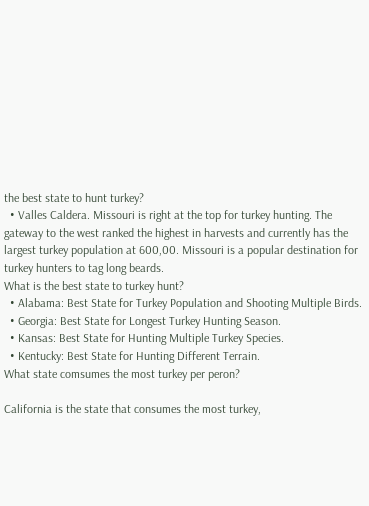the best state to hunt turkey?
  • Valles Caldera. Missouri is right at the top for turkey hunting. The gateway to the west ranked the highest in harvests and currently has the largest turkey population at 600,00. Missouri is a popular destination for turkey hunters to tag long beards.
What is the best state to turkey hunt?
  • Alabama: Best State for Turkey Population and Shooting Multiple Birds.
  • Georgia: Best State for Longest Turkey Hunting Season.
  • Kansas: Best State for Hunting Multiple Turkey Species.
  • Kentucky: Best State for Hunting Different Terrain.
What state comsumes the most turkey per peron?

California is the state that consumes the most turkey,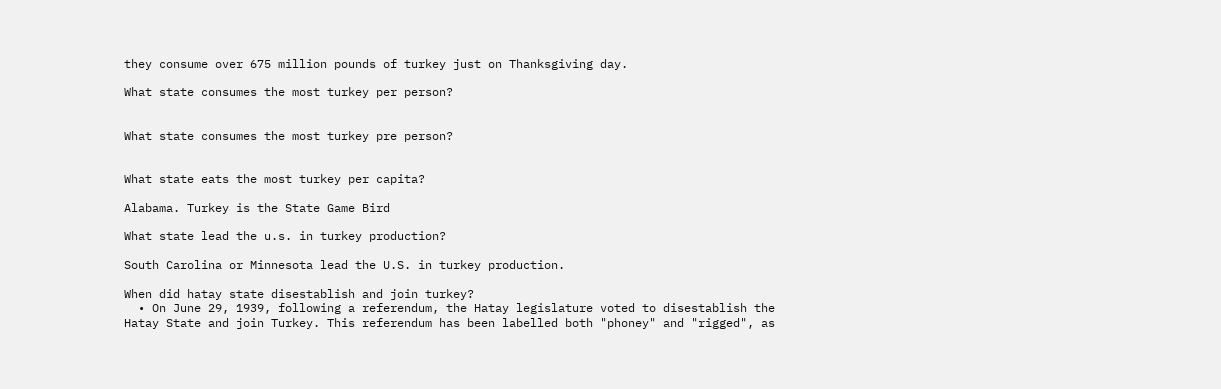they consume over 675 million pounds of turkey just on Thanksgiving day.

What state consumes the most turkey per person?


What state consumes the most turkey pre person?


What state eats the most turkey per capita?

Alabama. Turkey is the State Game Bird

What state lead the u.s. in turkey production?

South Carolina or Minnesota lead the U.S. in turkey production.

When did hatay state disestablish and join turkey?
  • On June 29, 1939, following a referendum, the Hatay legislature voted to disestablish the Hatay State and join Turkey. This referendum has been labelled both "phoney" and "rigged", as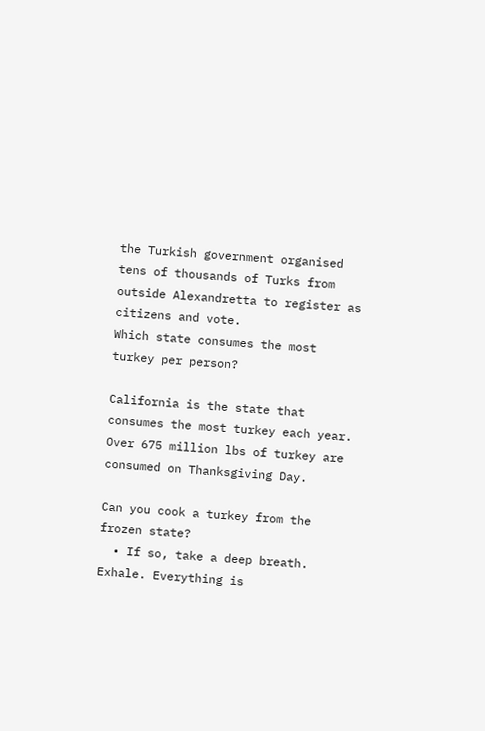the Turkish government organised tens of thousands of Turks from outside Alexandretta to register as citizens and vote.
Which state consumes the most turkey per person?

California is the state that consumes the most turkey each year. Over 675 million lbs of turkey are consumed on Thanksgiving Day.

Can you cook a turkey from the frozen state?
  • If so, take a deep breath. Exhale. Everything is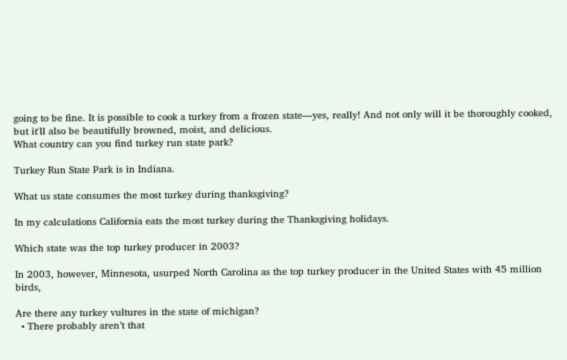going to be fine. It is possible to cook a turkey from a frozen state—yes, really! And not only will it be thoroughly cooked, but it'll also be beautifully browned, moist, and delicious.
What country can you find turkey run state park?

Turkey Run State Park is in Indiana.

What us state consumes the most turkey during thanksgiving?

In my calculations California eats the most turkey during the Thanksgiving holidays.

Which state was the top turkey producer in 2003?

In 2003, however, Minnesota, usurped North Carolina as the top turkey producer in the United States with 45 million birds,

Are there any turkey vultures in the state of michigan?
  • There probably aren’t that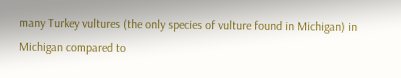many Turkey vultures (the only species of vulture found in Michigan) in Michigan compared to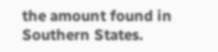the amount found in Southern States.